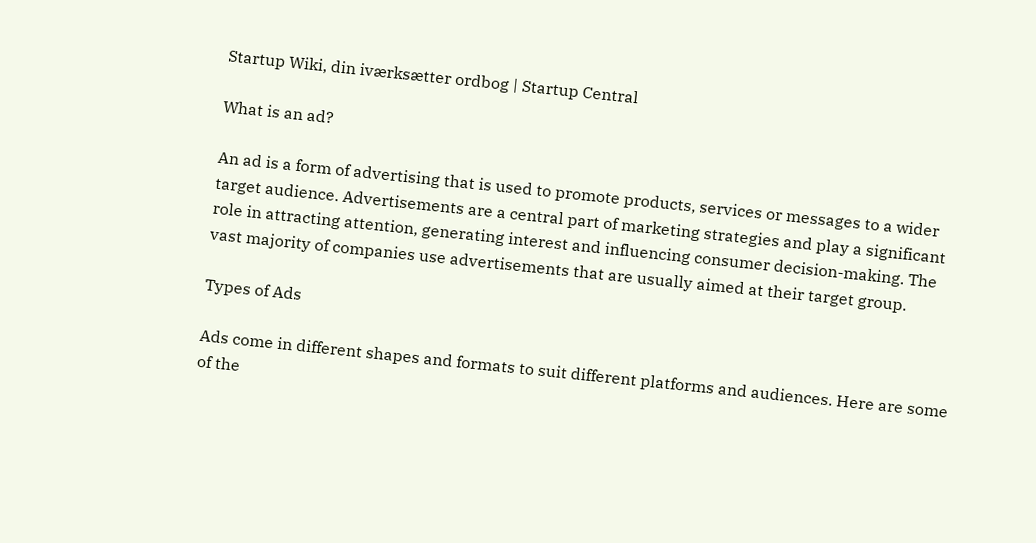Startup Wiki, din iværksætter ordbog | Startup Central

What is an ad?

An ad is a form of advertising that is used to promote products, services or messages to a wider target audience. Advertisements are a central part of marketing strategies and play a significant role in attracting attention, generating interest and influencing consumer decision-making. The vast majority of companies use advertisements that are usually aimed at their target group.

Types of Ads

Ads come in different shapes and formats to suit different platforms and audiences. Here are some of the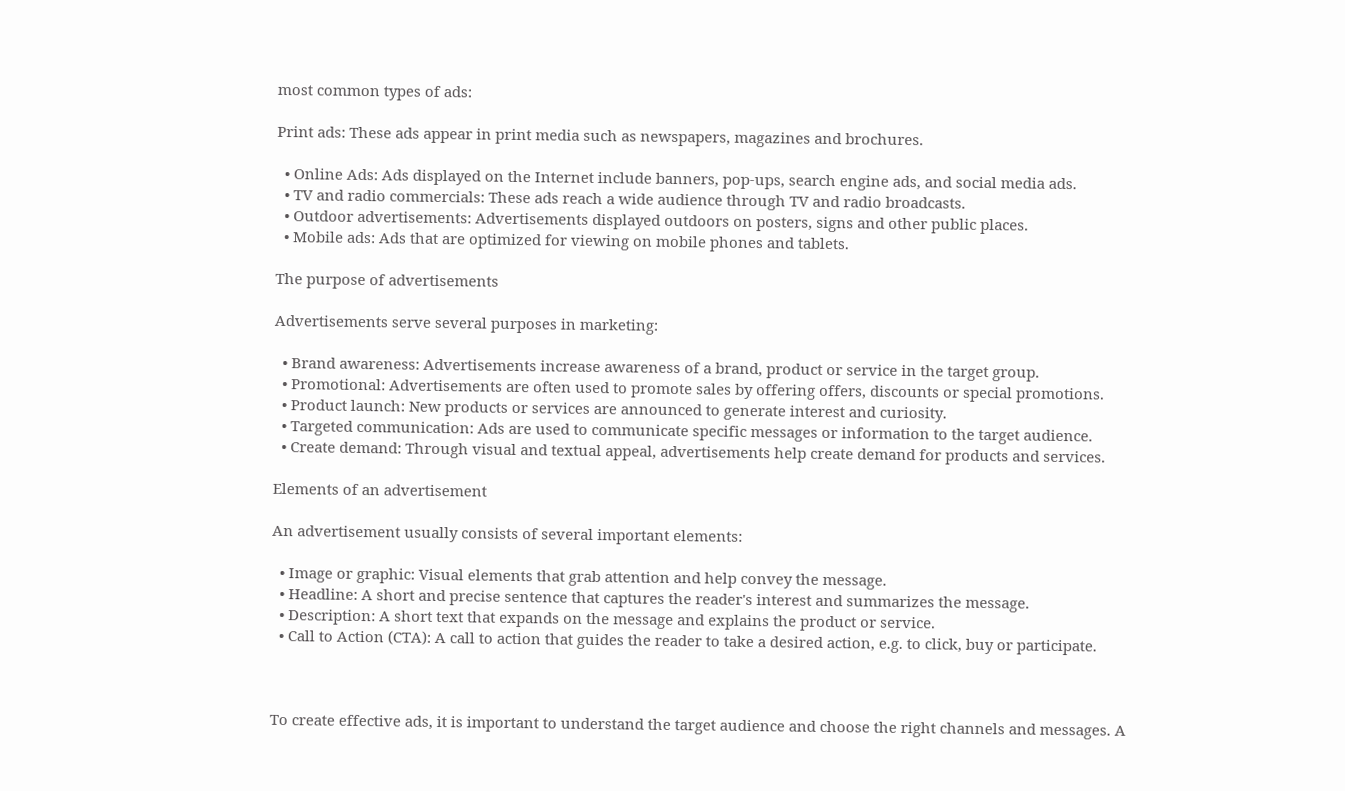most common types of ads:

Print ads: These ads appear in print media such as newspapers, magazines and brochures.

  • Online Ads: Ads displayed on the Internet include banners, pop-ups, search engine ads, and social media ads.
  • TV and radio commercials: These ads reach a wide audience through TV and radio broadcasts.
  • Outdoor advertisements: Advertisements displayed outdoors on posters, signs and other public places.
  • Mobile ads: Ads that are optimized for viewing on mobile phones and tablets.

The purpose of advertisements

Advertisements serve several purposes in marketing:

  • Brand awareness: Advertisements increase awareness of a brand, product or service in the target group.
  • Promotional: Advertisements are often used to promote sales by offering offers, discounts or special promotions.
  • Product launch: New products or services are announced to generate interest and curiosity.
  • Targeted communication: Ads are used to communicate specific messages or information to the target audience.
  • Create demand: Through visual and textual appeal, advertisements help create demand for products and services.

Elements of an advertisement

An advertisement usually consists of several important elements:

  • Image or graphic: Visual elements that grab attention and help convey the message.
  • Headline: A short and precise sentence that captures the reader's interest and summarizes the message.
  • Description: A short text that expands on the message and explains the product or service.
  • Call to Action (CTA): A call to action that guides the reader to take a desired action, e.g. to click, buy or participate.



To create effective ads, it is important to understand the target audience and choose the right channels and messages. A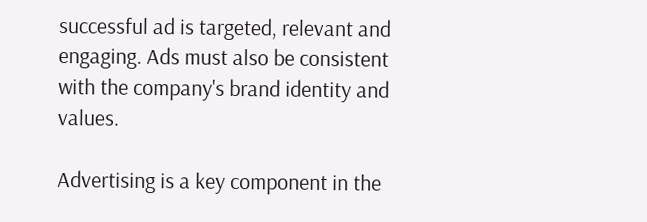successful ad is targeted, relevant and engaging. Ads must also be consistent with the company's brand identity and values.

Advertising is a key component in the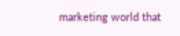marketing world that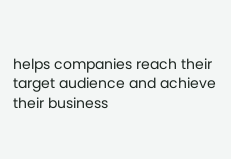helps companies reach their target audience and achieve their business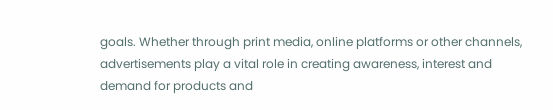goals. Whether through print media, online platforms or other channels, advertisements play a vital role in creating awareness, interest and demand for products and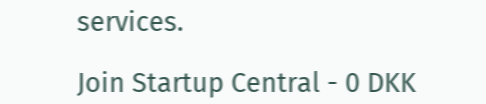services.

Join Startup Central - 0 DKK